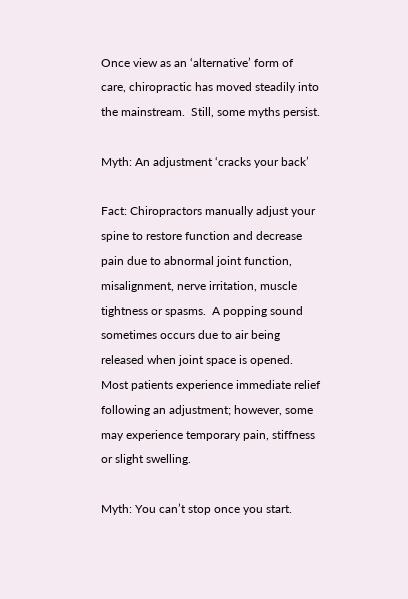Once view as an ‘alternative’ form of care, chiropractic has moved steadily into the mainstream.  Still, some myths persist.

Myth: An adjustment ‘cracks your back’

Fact: Chiropractors manually adjust your spine to restore function and decrease pain due to abnormal joint function, misalignment, nerve irritation, muscle tightness or spasms.  A popping sound sometimes occurs due to air being released when joint space is opened.  Most patients experience immediate relief following an adjustment; however, some may experience temporary pain, stiffness or slight swelling.

Myth: You can’t stop once you start.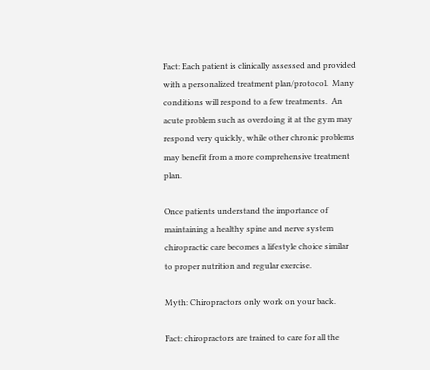Fact: Each patient is clinically assessed and provided with a personalized treatment plan/protocol.  Many conditions will respond to a few treatments.  An acute problem such as overdoing it at the gym may respond very quickly, while other chronic problems may benefit from a more comprehensive treatment plan.

Once patients understand the importance of maintaining a healthy spine and nerve system chiropractic care becomes a lifestyle choice similar to proper nutrition and regular exercise.

Myth: Chiropractors only work on your back.

Fact: chiropractors are trained to care for all the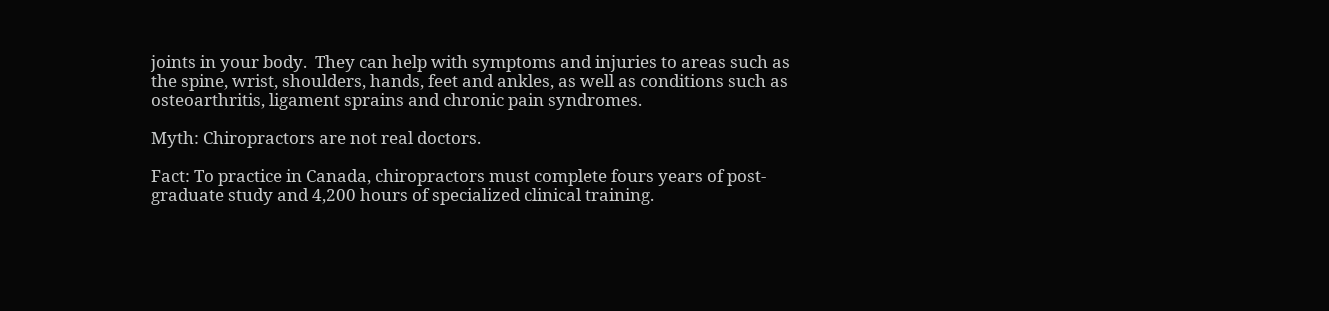joints in your body.  They can help with symptoms and injuries to areas such as the spine, wrist, shoulders, hands, feet and ankles, as well as conditions such as osteoarthritis, ligament sprains and chronic pain syndromes.

Myth: Chiropractors are not real doctors.

Fact: To practice in Canada, chiropractors must complete fours years of post-graduate study and 4,200 hours of specialized clinical training.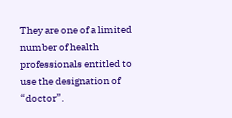They are one of a limited number of health professionals entitled to use the designation of “doctor”.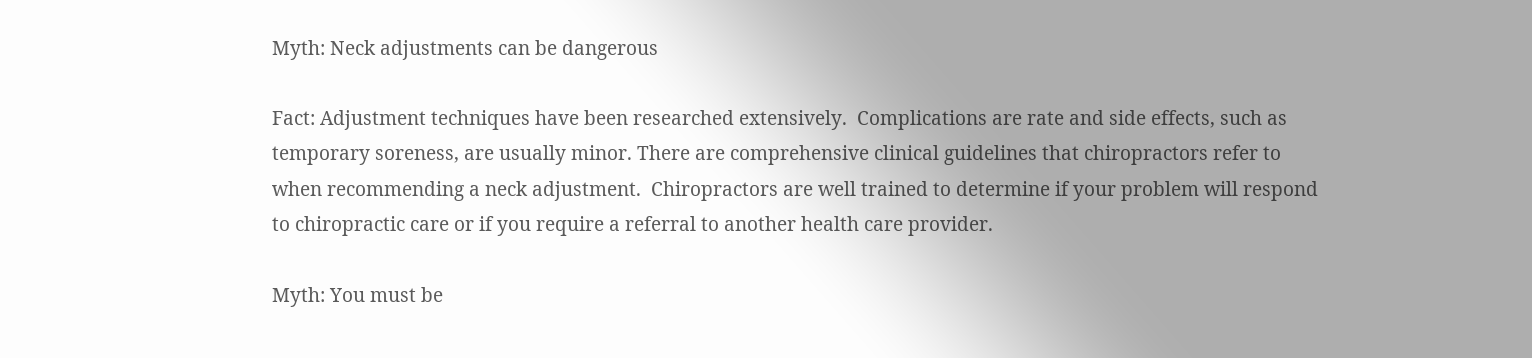Myth: Neck adjustments can be dangerous

Fact: Adjustment techniques have been researched extensively.  Complications are rate and side effects, such as temporary soreness, are usually minor. There are comprehensive clinical guidelines that chiropractors refer to when recommending a neck adjustment.  Chiropractors are well trained to determine if your problem will respond to chiropractic care or if you require a referral to another health care provider.

Myth: You must be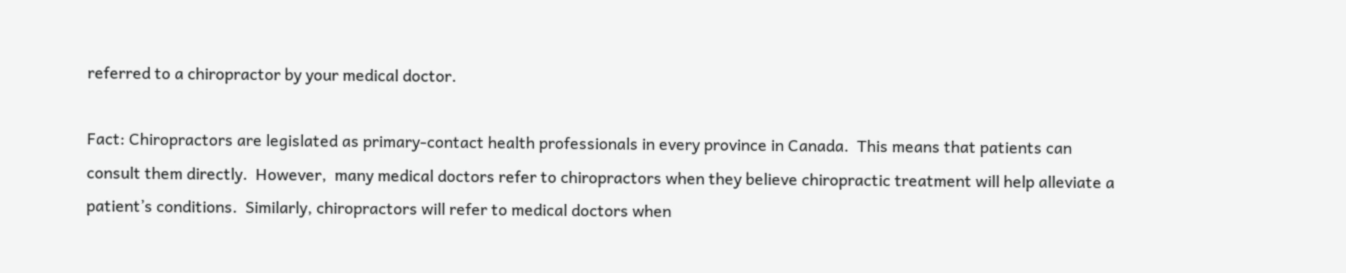referred to a chiropractor by your medical doctor.

Fact: Chiropractors are legislated as primary-contact health professionals in every province in Canada.  This means that patients can consult them directly.  However,  many medical doctors refer to chiropractors when they believe chiropractic treatment will help alleviate a patient’s conditions.  Similarly, chiropractors will refer to medical doctors when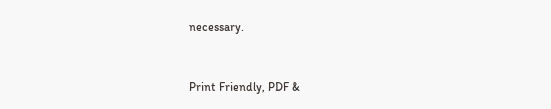necessary.



Print Friendly, PDF &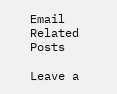Email
Related Posts

Leave a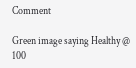Comment

Green image saying Healthy @ 100